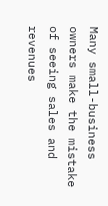Many small-business owners make the mistake of seeing sales and revenues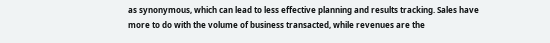as synonymous, which can lead to less effective planning and results tracking. Sales have more to do with the volume of business transacted, while revenues are the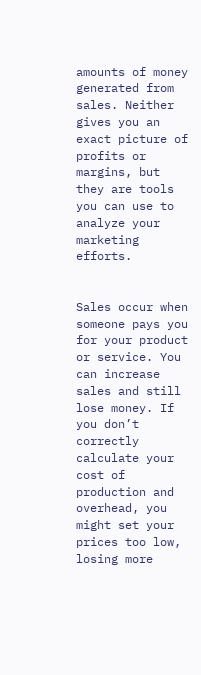amounts of money generated from sales. Neither gives you an exact picture of profits or margins, but they are tools you can use to analyze your marketing efforts.


Sales occur when someone pays you for your product or service. You can increase sales and still lose money. If you don’t correctly calculate your cost of production and overhead, you might set your prices too low, losing more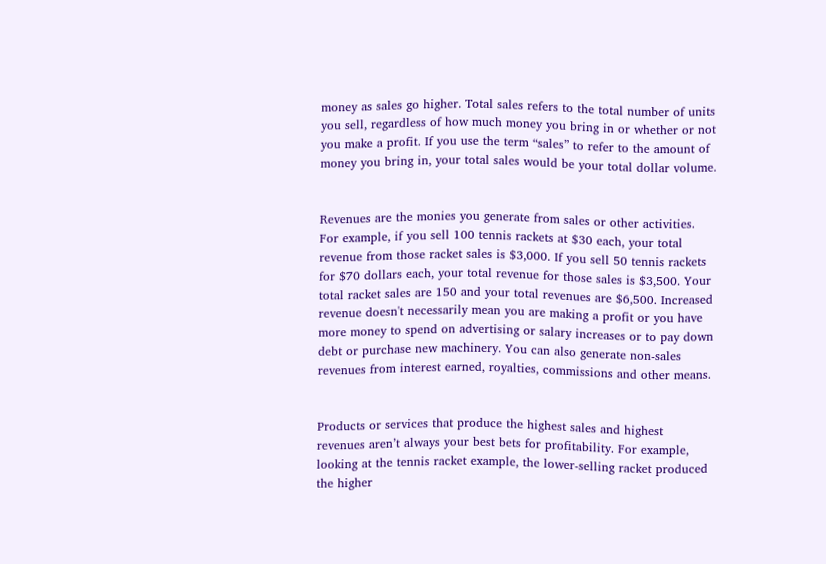money as sales go higher. Total sales refers to the total number of units you sell, regardless of how much money you bring in or whether or not you make a profit. If you use the term “sales” to refer to the amount of money you bring in, your total sales would be your total dollar volume.


Revenues are the monies you generate from sales or other activities. For example, if you sell 100 tennis rackets at $30 each, your total revenue from those racket sales is $3,000. If you sell 50 tennis rackets for $70 dollars each, your total revenue for those sales is $3,500. Your total racket sales are 150 and your total revenues are $6,500. Increased revenue doesn't necessarily mean you are making a profit or you have more money to spend on advertising or salary increases or to pay down debt or purchase new machinery. You can also generate non-sales revenues from interest earned, royalties, commissions and other means.


Products or services that produce the highest sales and highest revenues aren’t always your best bets for profitability. For example, looking at the tennis racket example, the lower-selling racket produced the higher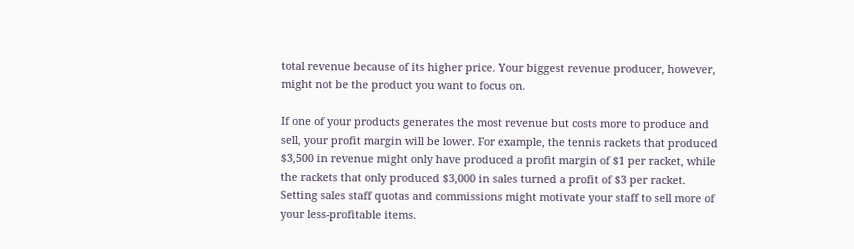total revenue because of its higher price. Your biggest revenue producer, however, might not be the product you want to focus on.

If one of your products generates the most revenue but costs more to produce and sell, your profit margin will be lower. For example, the tennis rackets that produced $3,500 in revenue might only have produced a profit margin of $1 per racket, while the rackets that only produced $3,000 in sales turned a profit of $3 per racket. Setting sales staff quotas and commissions might motivate your staff to sell more of your less-profitable items.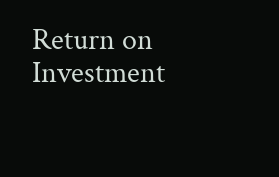Return on Investment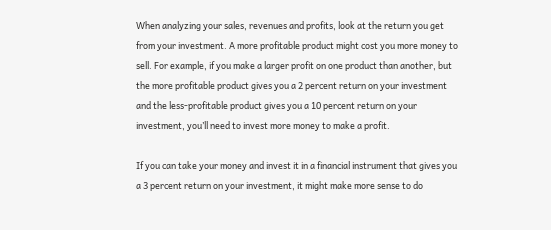When analyzing your sales, revenues and profits, look at the return you get from your investment. A more profitable product might cost you more money to sell. For example, if you make a larger profit on one product than another, but the more profitable product gives you a 2 percent return on your investment and the less-profitable product gives you a 10 percent return on your investment, you’ll need to invest more money to make a profit.

If you can take your money and invest it in a financial instrument that gives you a 3 percent return on your investment, it might make more sense to do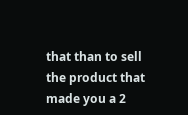that than to sell the product that made you a 2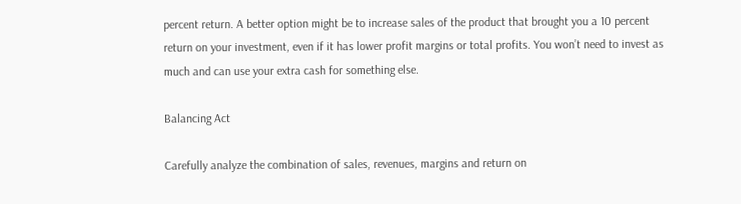percent return. A better option might be to increase sales of the product that brought you a 10 percent return on your investment, even if it has lower profit margins or total profits. You won’t need to invest as much and can use your extra cash for something else.

Balancing Act

Carefully analyze the combination of sales, revenues, margins and return on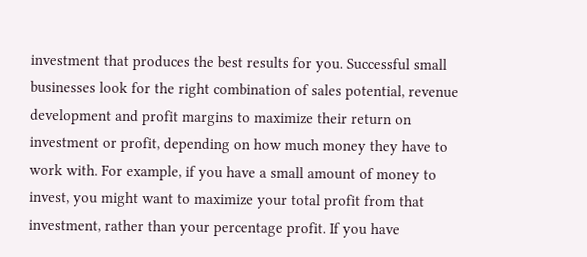investment that produces the best results for you. Successful small businesses look for the right combination of sales potential, revenue development and profit margins to maximize their return on investment or profit, depending on how much money they have to work with. For example, if you have a small amount of money to invest, you might want to maximize your total profit from that investment, rather than your percentage profit. If you have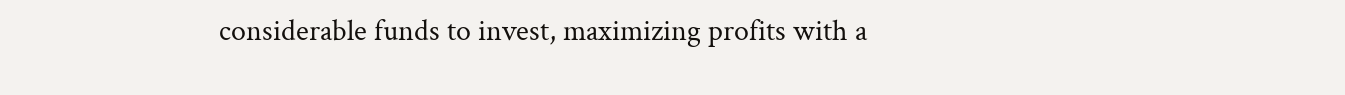considerable funds to invest, maximizing profits with a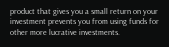product that gives you a small return on your investment prevents you from using funds for other more lucrative investments.